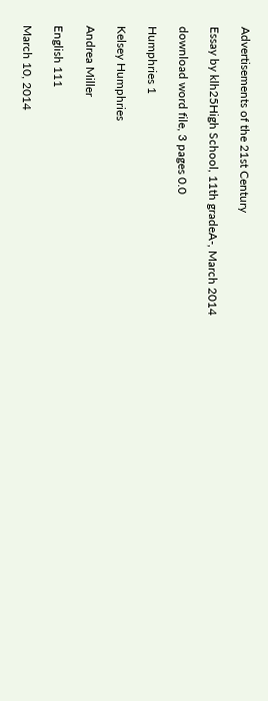Advertisements of the 21st Century

Essay by klh25High School, 11th gradeA-, March 2014

download word file, 3 pages 0.0

Humphries 1

Kelsey Humphries

Andrea Miller

English 111

March 10, 2014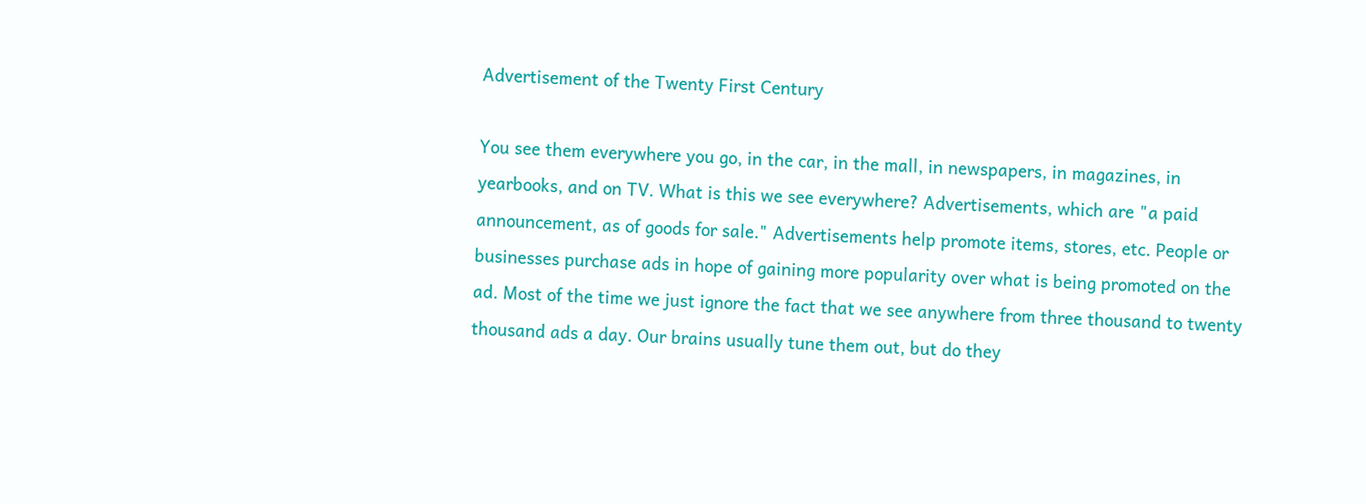Advertisement of the Twenty First Century

You see them everywhere you go, in the car, in the mall, in newspapers, in magazines, in yearbooks, and on TV. What is this we see everywhere? Advertisements, which are "a paid announcement, as of goods for sale." Advertisements help promote items, stores, etc. People or businesses purchase ads in hope of gaining more popularity over what is being promoted on the ad. Most of the time we just ignore the fact that we see anywhere from three thousand to twenty thousand ads a day. Our brains usually tune them out, but do they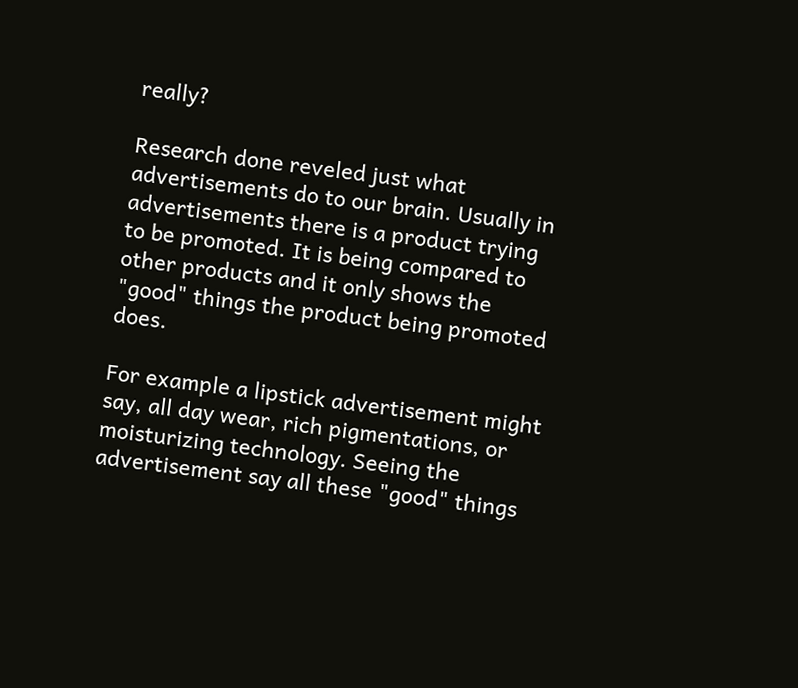really?

Research done reveled just what advertisements do to our brain. Usually in advertisements there is a product trying to be promoted. It is being compared to other products and it only shows the "good" things the product being promoted does.

For example a lipstick advertisement might say, all day wear, rich pigmentations, or moisturizing technology. Seeing the advertisement say all these "good" things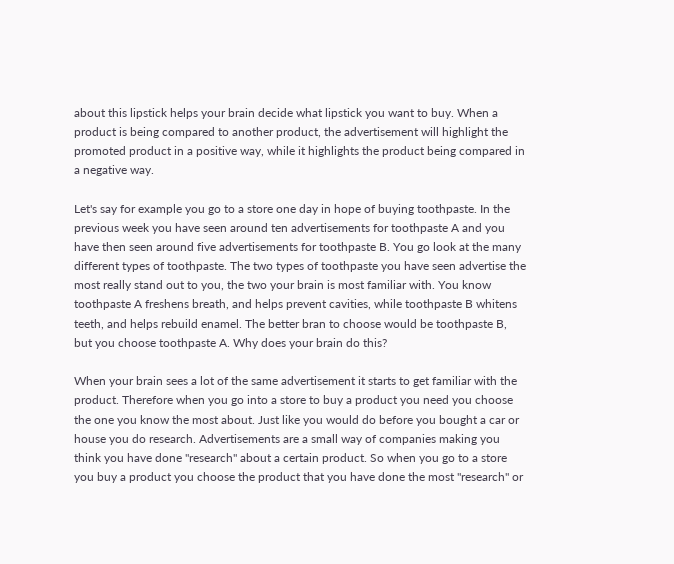about this lipstick helps your brain decide what lipstick you want to buy. When a product is being compared to another product, the advertisement will highlight the promoted product in a positive way, while it highlights the product being compared in a negative way.

Let's say for example you go to a store one day in hope of buying toothpaste. In the previous week you have seen around ten advertisements for toothpaste A and you have then seen around five advertisements for toothpaste B. You go look at the many different types of toothpaste. The two types of toothpaste you have seen advertise the most really stand out to you, the two your brain is most familiar with. You know toothpaste A freshens breath, and helps prevent cavities, while toothpaste B whitens teeth, and helps rebuild enamel. The better bran to choose would be toothpaste B, but you choose toothpaste A. Why does your brain do this?

When your brain sees a lot of the same advertisement it starts to get familiar with the product. Therefore when you go into a store to buy a product you need you choose the one you know the most about. Just like you would do before you bought a car or house you do research. Advertisements are a small way of companies making you think you have done "research" about a certain product. So when you go to a store you buy a product you choose the product that you have done the most "research" or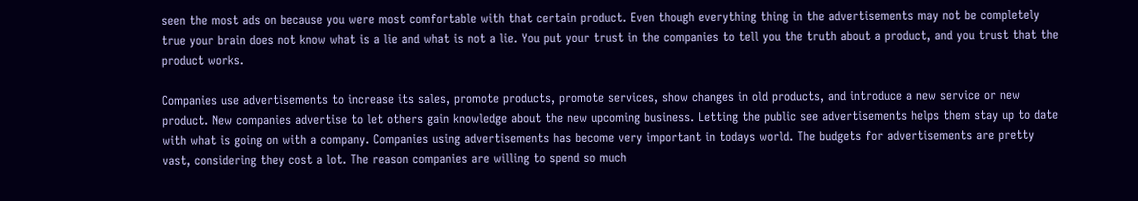seen the most ads on because you were most comfortable with that certain product. Even though everything thing in the advertisements may not be completely true your brain does not know what is a lie and what is not a lie. You put your trust in the companies to tell you the truth about a product, and you trust that the product works.

Companies use advertisements to increase its sales, promote products, promote services, show changes in old products, and introduce a new service or new product. New companies advertise to let others gain knowledge about the new upcoming business. Letting the public see advertisements helps them stay up to date with what is going on with a company. Companies using advertisements has become very important in todays world. The budgets for advertisements are pretty vast, considering they cost a lot. The reason companies are willing to spend so much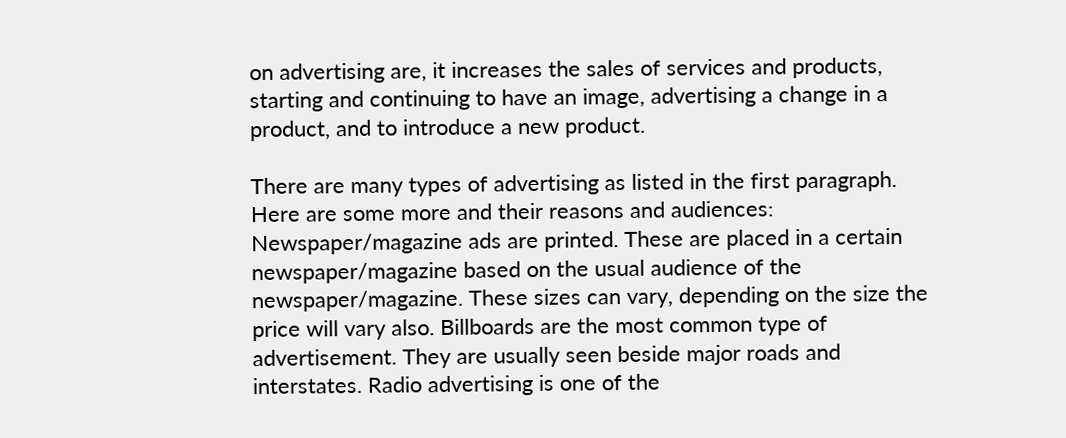on advertising are, it increases the sales of services and products, starting and continuing to have an image, advertising a change in a product, and to introduce a new product.

There are many types of advertising as listed in the first paragraph. Here are some more and their reasons and audiences: Newspaper/magazine ads are printed. These are placed in a certain newspaper/magazine based on the usual audience of the newspaper/magazine. These sizes can vary, depending on the size the price will vary also. Billboards are the most common type of advertisement. They are usually seen beside major roads and interstates. Radio advertising is one of the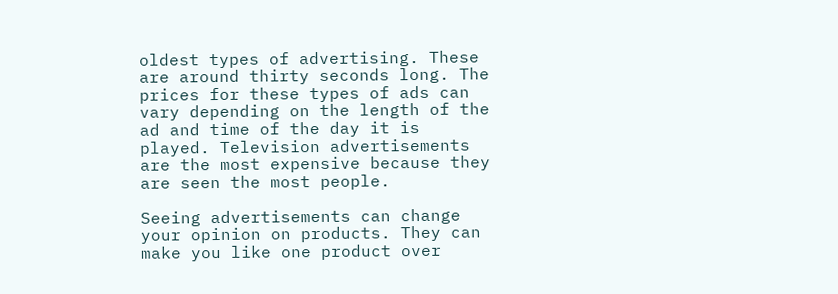oldest types of advertising. These are around thirty seconds long. The prices for these types of ads can vary depending on the length of the ad and time of the day it is played. Television advertisements are the most expensive because they are seen the most people.

Seeing advertisements can change your opinion on products. They can make you like one product over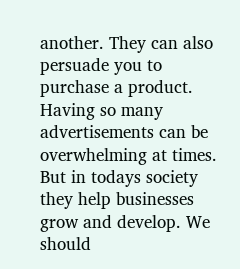another. They can also persuade you to purchase a product. Having so many advertisements can be overwhelming at times. But in todays society they help businesses grow and develop. We should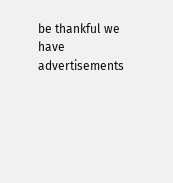be thankful we have advertisements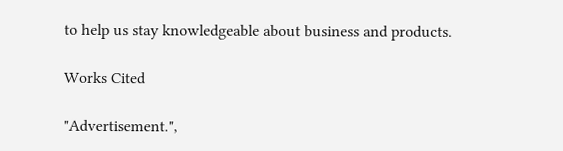to help us stay knowledgeable about business and products.

Works Cited

"Advertisement.",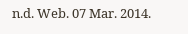n.d. Web. 07 Mar. 2014.